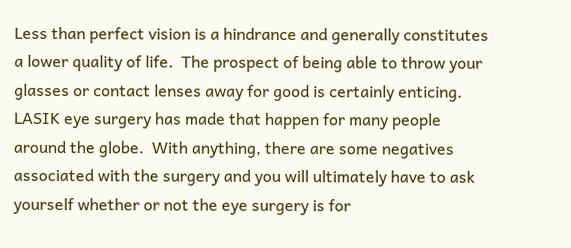Less than perfect vision is a hindrance and generally constitutes a lower quality of life.  The prospect of being able to throw your glasses or contact lenses away for good is certainly enticing. LASIK eye surgery has made that happen for many people around the globe.  With anything, there are some negatives associated with the surgery and you will ultimately have to ask yourself whether or not the eye surgery is for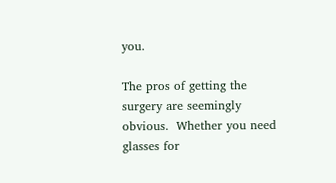you.

The pros of getting the surgery are seemingly obvious.  Whether you need glasses for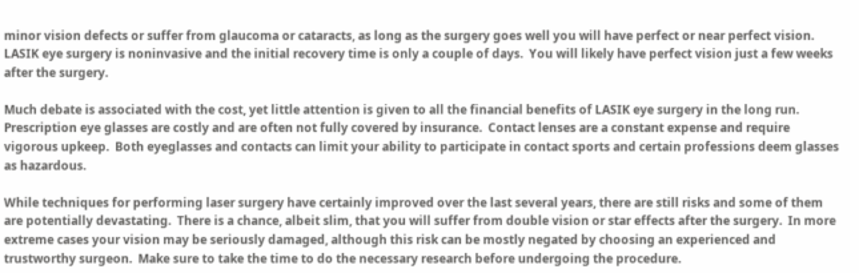minor vision defects or suffer from glaucoma or cataracts, as long as the surgery goes well you will have perfect or near perfect vision.  LASIK eye surgery is noninvasive and the initial recovery time is only a couple of days.  You will likely have perfect vision just a few weeks after the surgery.

Much debate is associated with the cost, yet little attention is given to all the financial benefits of LASIK eye surgery in the long run.  Prescription eye glasses are costly and are often not fully covered by insurance.  Contact lenses are a constant expense and require vigorous upkeep.  Both eyeglasses and contacts can limit your ability to participate in contact sports and certain professions deem glasses as hazardous.

While techniques for performing laser surgery have certainly improved over the last several years, there are still risks and some of them are potentially devastating.  There is a chance, albeit slim, that you will suffer from double vision or star effects after the surgery.  In more extreme cases your vision may be seriously damaged, although this risk can be mostly negated by choosing an experienced and trustworthy surgeon.  Make sure to take the time to do the necessary research before undergoing the procedure.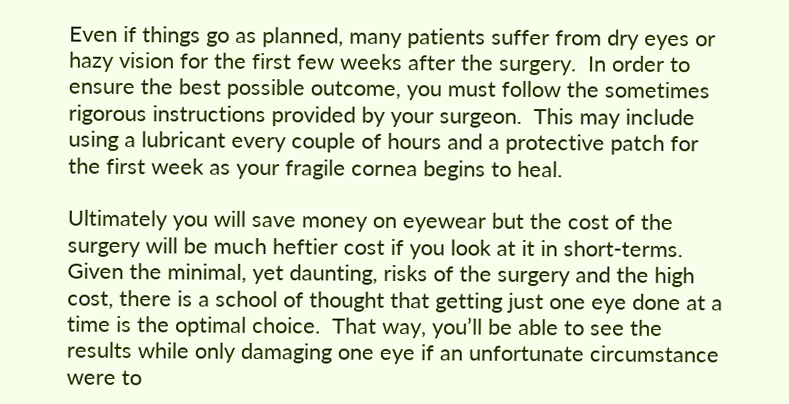Even if things go as planned, many patients suffer from dry eyes or hazy vision for the first few weeks after the surgery.  In order to ensure the best possible outcome, you must follow the sometimes rigorous instructions provided by your surgeon.  This may include using a lubricant every couple of hours and a protective patch for the first week as your fragile cornea begins to heal.

Ultimately you will save money on eyewear but the cost of the surgery will be much heftier cost if you look at it in short-terms.  Given the minimal, yet daunting, risks of the surgery and the high cost, there is a school of thought that getting just one eye done at a time is the optimal choice.  That way, you’ll be able to see the results while only damaging one eye if an unfortunate circumstance were to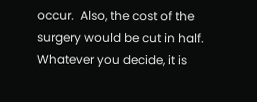occur.  Also, the cost of the surgery would be cut in half.  Whatever you decide, it is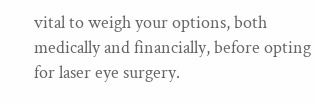vital to weigh your options, both medically and financially, before opting for laser eye surgery.